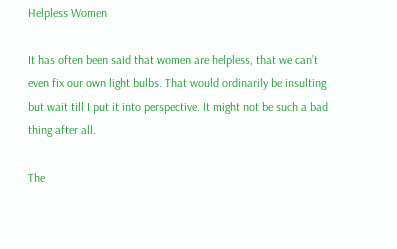Helpless Women

It has often been said that women are helpless, that we can’t even fix our own light bulbs. That would ordinarily be insulting but wait till I put it into perspective. It might not be such a bad thing after all.

The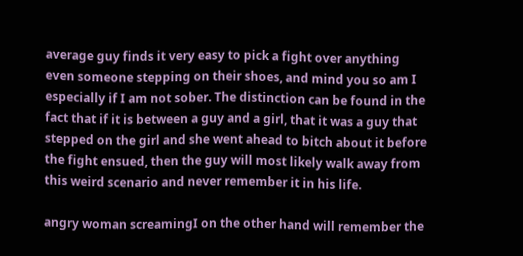average guy finds it very easy to pick a fight over anything even someone stepping on their shoes, and mind you so am I especially if I am not sober. The distinction can be found in the fact that if it is between a guy and a girl, that it was a guy that stepped on the girl and she went ahead to bitch about it before the fight ensued, then the guy will most likely walk away from this weird scenario and never remember it in his life.

angry woman screamingI on the other hand will remember the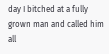day I bitched at a fully grown man and called him all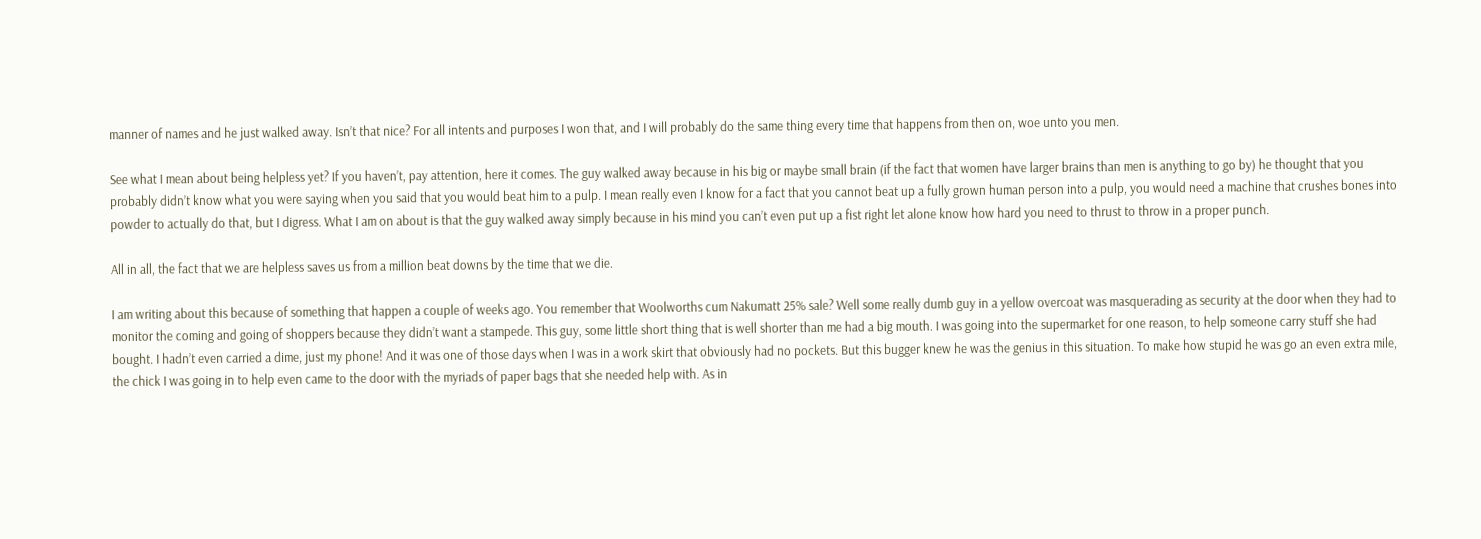manner of names and he just walked away. Isn’t that nice? For all intents and purposes I won that, and I will probably do the same thing every time that happens from then on, woe unto you men.

See what I mean about being helpless yet? If you haven’t, pay attention, here it comes. The guy walked away because in his big or maybe small brain (if the fact that women have larger brains than men is anything to go by) he thought that you probably didn’t know what you were saying when you said that you would beat him to a pulp. I mean really even I know for a fact that you cannot beat up a fully grown human person into a pulp, you would need a machine that crushes bones into powder to actually do that, but I digress. What I am on about is that the guy walked away simply because in his mind you can’t even put up a fist right let alone know how hard you need to thrust to throw in a proper punch.

All in all, the fact that we are helpless saves us from a million beat downs by the time that we die.

I am writing about this because of something that happen a couple of weeks ago. You remember that Woolworths cum Nakumatt 25% sale? Well some really dumb guy in a yellow overcoat was masquerading as security at the door when they had to monitor the coming and going of shoppers because they didn’t want a stampede. This guy, some little short thing that is well shorter than me had a big mouth. I was going into the supermarket for one reason, to help someone carry stuff she had bought. I hadn’t even carried a dime, just my phone! And it was one of those days when I was in a work skirt that obviously had no pockets. But this bugger knew he was the genius in this situation. To make how stupid he was go an even extra mile, the chick I was going in to help even came to the door with the myriads of paper bags that she needed help with. As in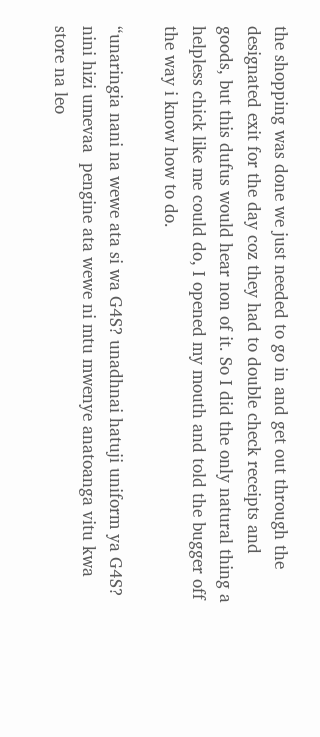the shopping was done we just needed to go in and get out through the designated exit for the day coz they had to double check receipts and goods, but this dufus would hear non of it. So I did the only natural thing a helpless chick like me could do, I opened my mouth and told the bugger off the way i know how to do.

“unaringia nani na wewe ata si wa G4S? unadhnai hatuji uniform ya G4S? nini hizi umevaa  pengine ata wewe ni mtu mwenye anatoanga vitu kwa store na leo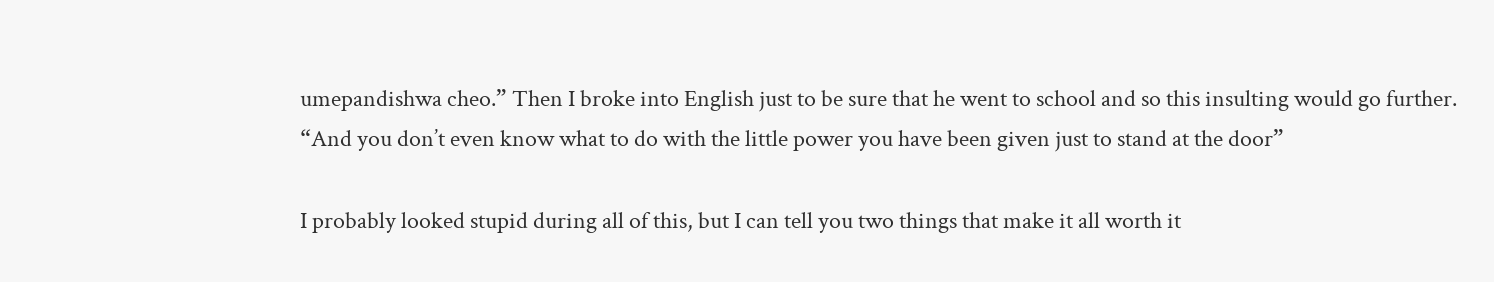umepandishwa cheo.” Then I broke into English just to be sure that he went to school and so this insulting would go further. “And you don’t even know what to do with the little power you have been given just to stand at the door”

I probably looked stupid during all of this, but I can tell you two things that make it all worth it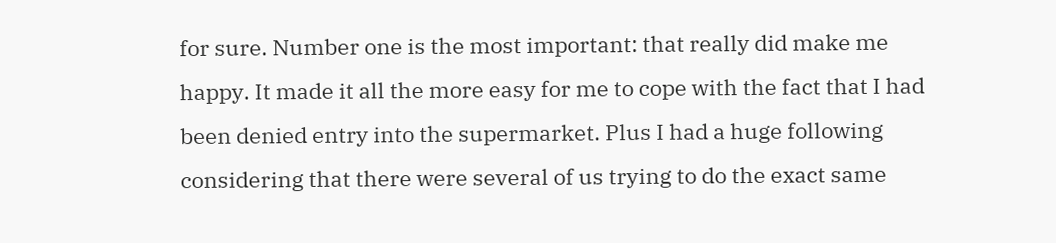for sure. Number one is the most important: that really did make me happy. It made it all the more easy for me to cope with the fact that I had been denied entry into the supermarket. Plus I had a huge following considering that there were several of us trying to do the exact same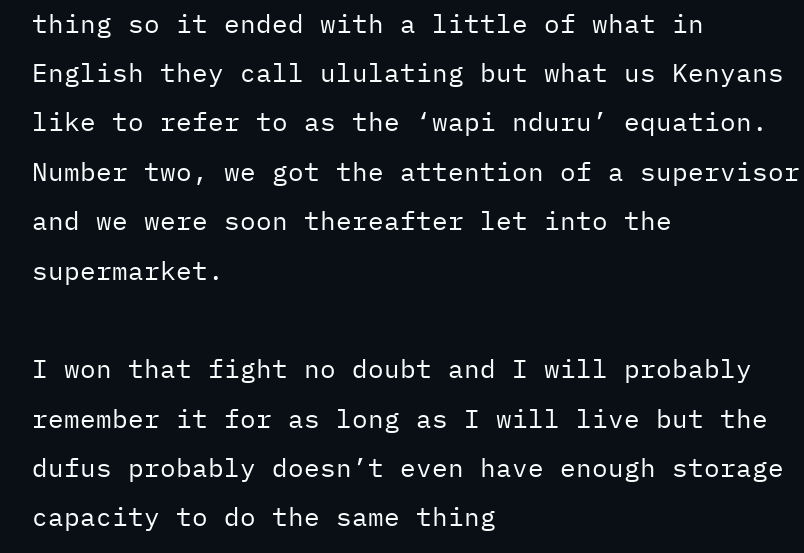thing so it ended with a little of what in English they call ululating but what us Kenyans like to refer to as the ‘wapi nduru’ equation. Number two, we got the attention of a supervisor and we were soon thereafter let into the supermarket.

I won that fight no doubt and I will probably remember it for as long as I will live but the dufus probably doesn’t even have enough storage capacity to do the same thing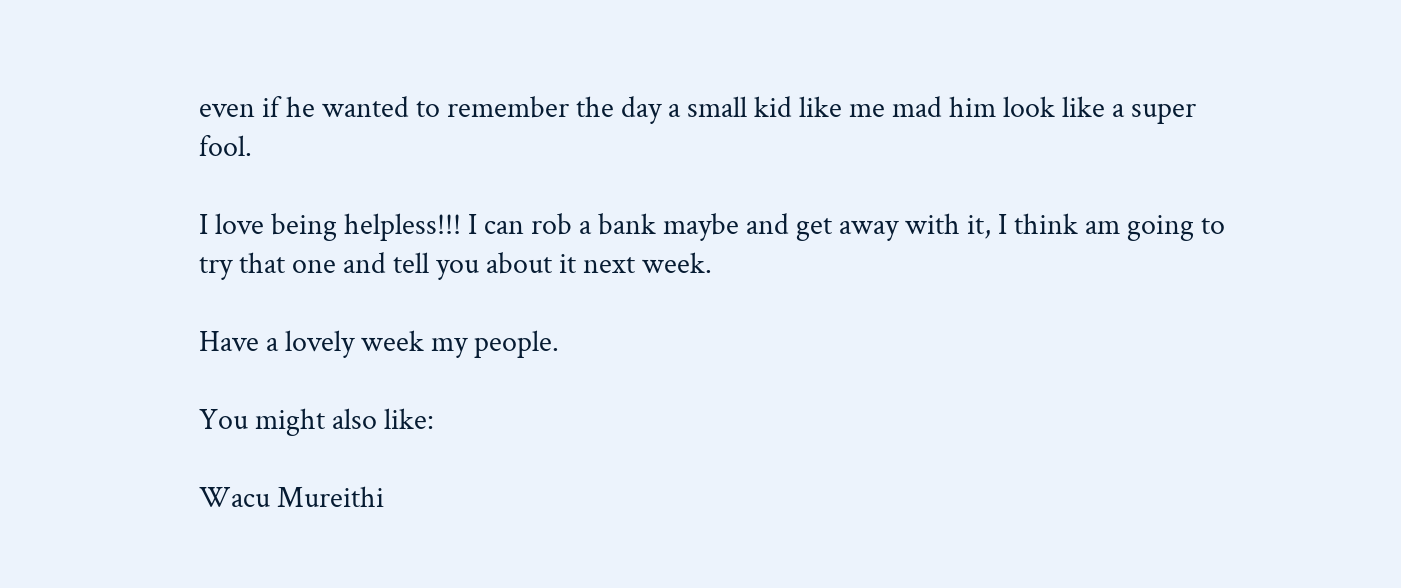even if he wanted to remember the day a small kid like me mad him look like a super fool.

I love being helpless!!! I can rob a bank maybe and get away with it, I think am going to try that one and tell you about it next week.

Have a lovely week my people.

You might also like:

Wacu Mureithi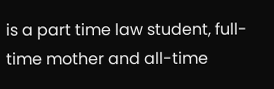is a part time law student, full-time mother and all-time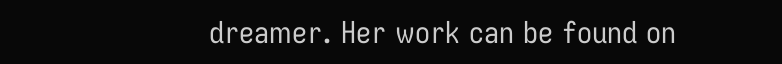dreamer. Her work can be found on